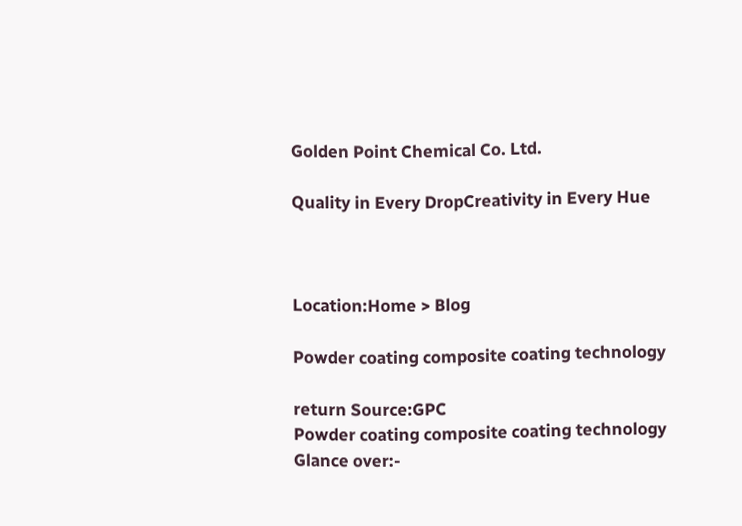Golden Point Chemical Co. Ltd.

Quality in Every DropCreativity in Every Hue



Location:Home > Blog

Powder coating composite coating technology

return Source:GPC
Powder coating composite coating technology
Glance over:-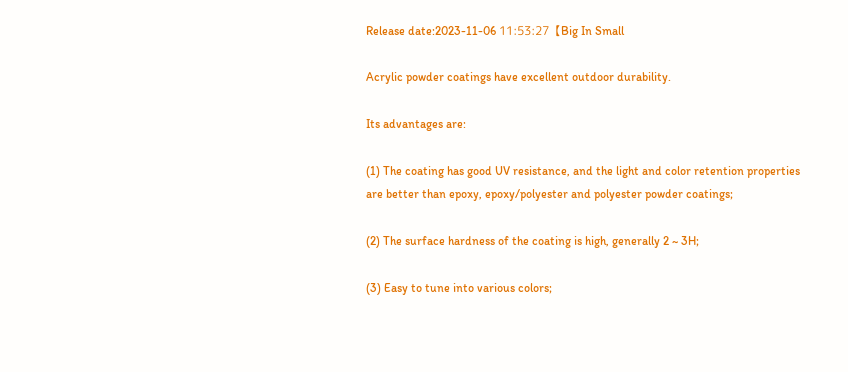Release date:2023-11-06 11:53:27【Big In Small

Acrylic powder coatings have excellent outdoor durability.

Its advantages are:

(1) The coating has good UV resistance, and the light and color retention properties are better than epoxy, epoxy/polyester and polyester powder coatings;

(2) The surface hardness of the coating is high, generally 2 ~ 3H;

(3) Easy to tune into various colors;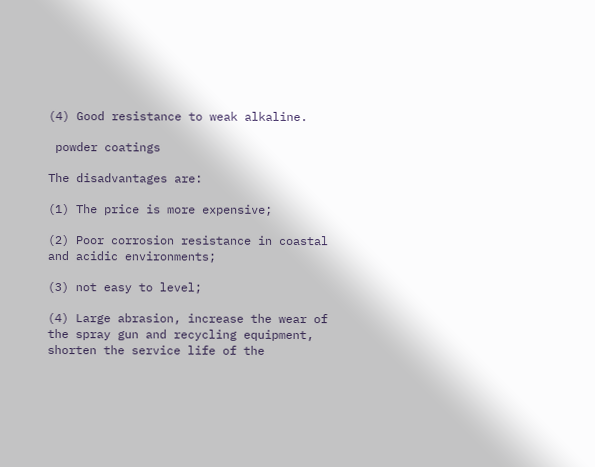(4) Good resistance to weak alkaline.

 powder coatings

The disadvantages are:

(1) The price is more expensive;

(2) Poor corrosion resistance in coastal and acidic environments;

(3) not easy to level;

(4) Large abrasion, increase the wear of the spray gun and recycling equipment, shorten the service life of the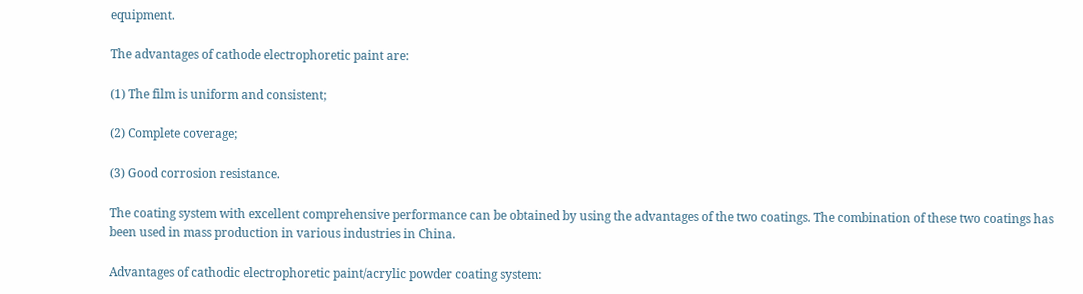equipment.

The advantages of cathode electrophoretic paint are:

(1) The film is uniform and consistent;

(2) Complete coverage;

(3) Good corrosion resistance.

The coating system with excellent comprehensive performance can be obtained by using the advantages of the two coatings. The combination of these two coatings has been used in mass production in various industries in China.

Advantages of cathodic electrophoretic paint/acrylic powder coating system: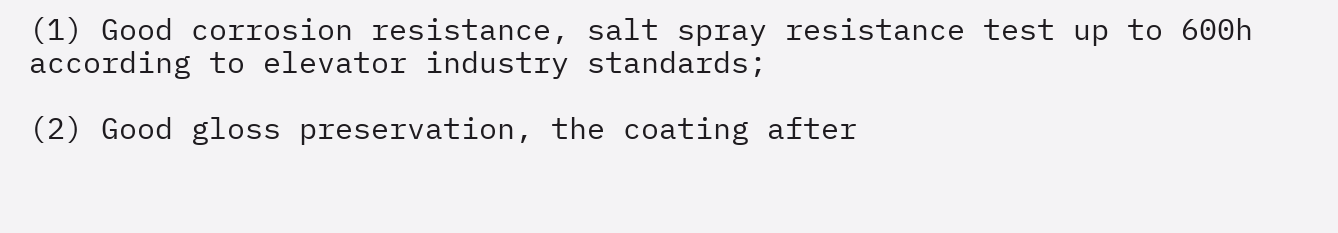(1) Good corrosion resistance, salt spray resistance test up to 600h according to elevator industry standards;

(2) Good gloss preservation, the coating after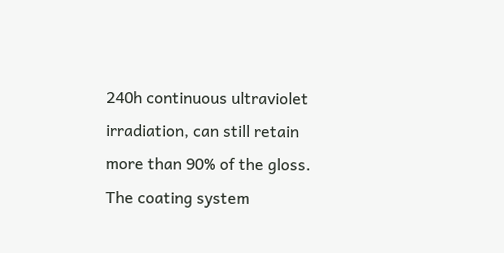240h continuous ultraviolet irradiation, can still retain more than 90% of the gloss. The coating system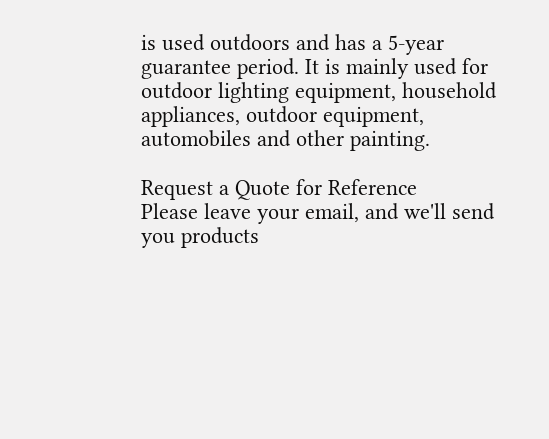is used outdoors and has a 5-year guarantee period. It is mainly used for outdoor lighting equipment, household appliances, outdoor equipment, automobiles and other painting.

Request a Quote for Reference
Please leave your email, and we'll send you products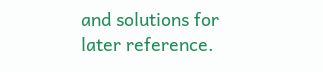and solutions for later reference.